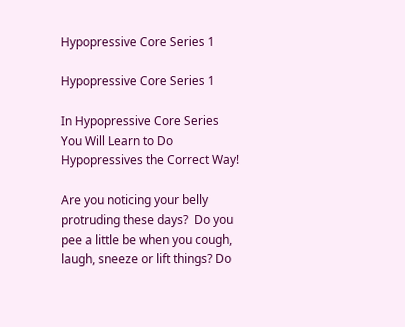Hypopressive Core Series 1

Hypopressive Core Series 1

In Hypopressive Core Series You Will Learn to Do Hypopressives the Correct Way!

Are you noticing your belly protruding these days?  Do you pee a little be when you cough, laugh, sneeze or lift things? Do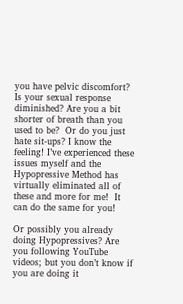you have pelvic discomfort? Is your sexual response diminished? Are you a bit shorter of breath than you used to be?  Or do you just hate sit-ups? I know the feeling! I’ve experienced these issues myself and the Hypopressive Method has virtually eliminated all of these and more for me!  It can do the same for you!

Or possibly you already doing Hypopressives? Are you following YouTube videos; but you don’t know if you are doing it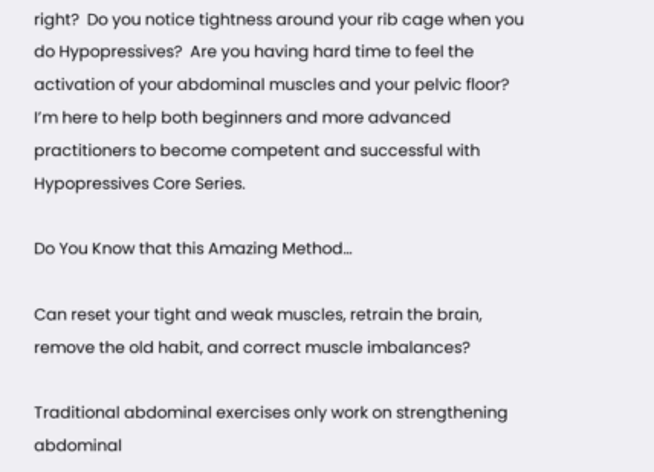right?  Do you notice tightness around your rib cage when you do Hypopressives?  Are you having hard time to feel the activation of your abdominal muscles and your pelvic floor?  I’m here to help both beginners and more advanced practitioners to become competent and successful with Hypopressives Core Series.

Do You Know that this Amazing Method…

Can reset your tight and weak muscles, retrain the brain, remove the old habit, and correct muscle imbalances?

Traditional abdominal exercises only work on strengthening abdominal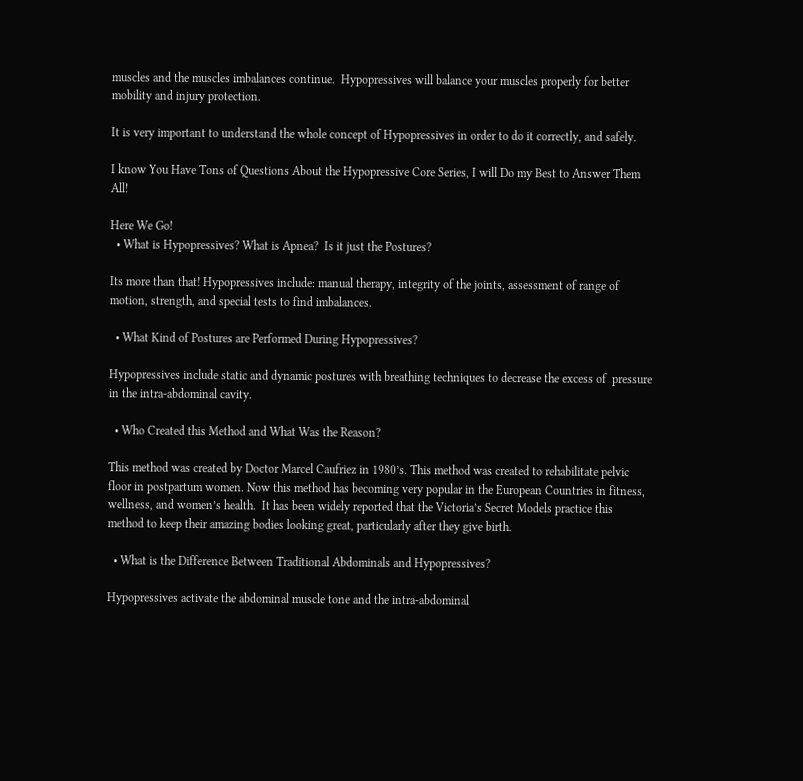muscles and the muscles imbalances continue.  Hypopressives will balance your muscles properly for better mobility and injury protection.

It is very important to understand the whole concept of Hypopressives in order to do it correctly, and safely.

I know You Have Tons of Questions About the Hypopressive Core Series, I will Do my Best to Answer Them All!

Here We Go!
  • What is Hypopressives? What is Apnea?  Is it just the Postures?

Its more than that! Hypopressives include: manual therapy, integrity of the joints, assessment of range of motion, strength, and special tests to find imbalances.

  • What Kind of Postures are Performed During Hypopressives?

Hypopressives include static and dynamic postures with breathing techniques to decrease the excess of  pressure in the intra-abdominal cavity.

  • Who Created this Method and What Was the Reason?

This method was created by Doctor Marcel Caufriez in 1980’s. This method was created to rehabilitate pelvic floor in postpartum women. Now this method has becoming very popular in the European Countries in fitness, wellness, and women’s health.  It has been widely reported that the Victoria’s Secret Models practice this method to keep their amazing bodies looking great, particularly after they give birth.

  • What is the Difference Between Traditional Abdominals and Hypopressives?

Hypopressives activate the abdominal muscle tone and the intra-abdominal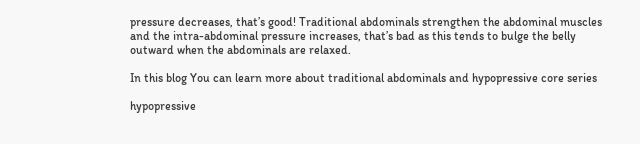pressure decreases, that’s good! Traditional abdominals strengthen the abdominal muscles and the intra-abdominal pressure increases, that’s bad as this tends to bulge the belly outward when the abdominals are relaxed.

In this blog You can learn more about traditional abdominals and hypopressive core series

hypopressive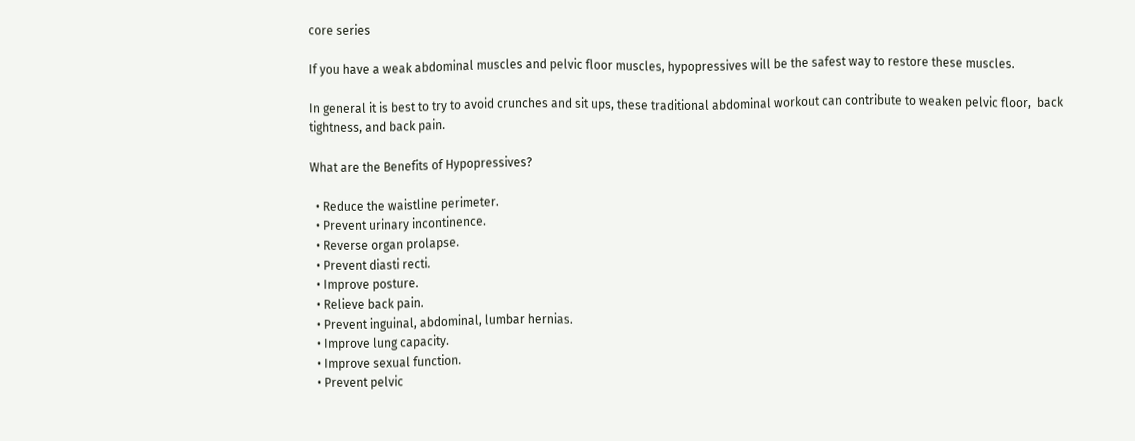core series

If you have a weak abdominal muscles and pelvic floor muscles, hypopressives will be the safest way to restore these muscles.

In general it is best to try to avoid crunches and sit ups, these traditional abdominal workout can contribute to weaken pelvic floor,  back tightness, and back pain.

What are the Benefits of Hypopressives?

  • Reduce the waistline perimeter.
  • Prevent urinary incontinence.
  • Reverse organ prolapse.
  • Prevent diasti recti.
  • Improve posture.
  • Relieve back pain.
  • Prevent inguinal, abdominal, lumbar hernias.
  • Improve lung capacity.
  • Improve sexual function.
  • Prevent pelvic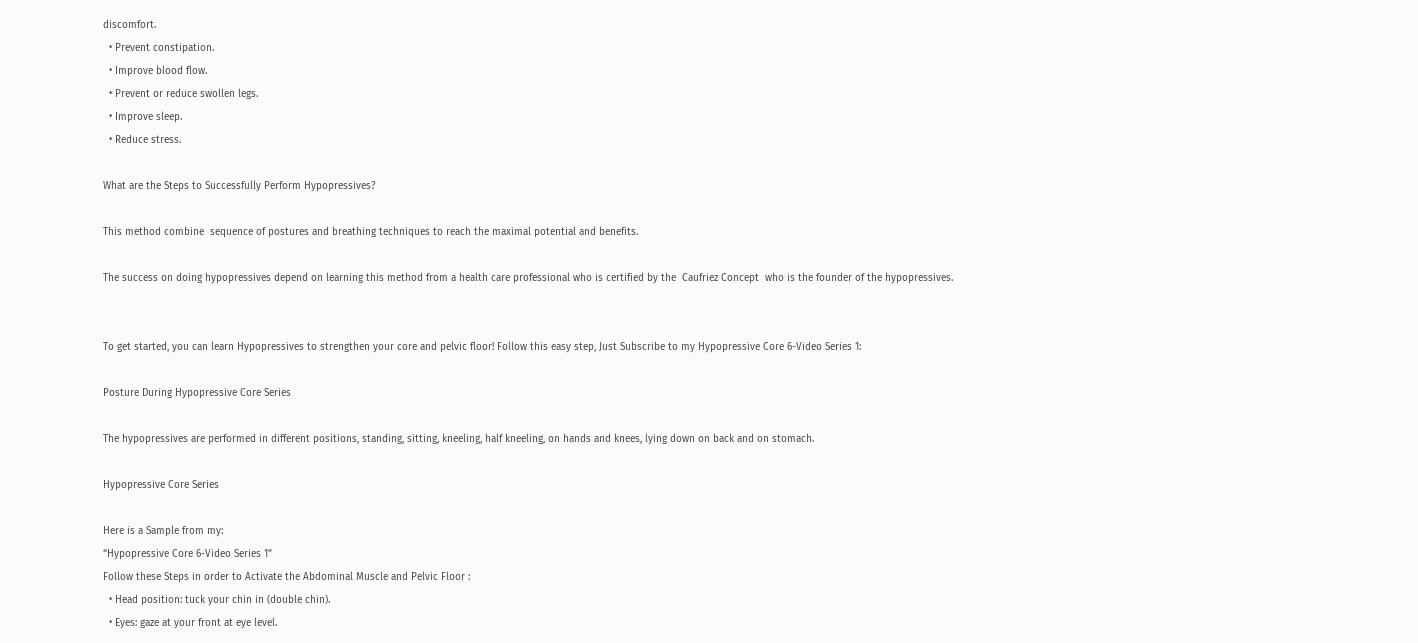discomfort.
  • Prevent constipation.
  • Improve blood flow.
  • Prevent or reduce swollen legs.
  • Improve sleep.
  • Reduce stress.

What are the Steps to Successfully Perform Hypopressives?

This method combine  sequence of postures and breathing techniques to reach the maximal potential and benefits.

The success on doing hypopressives depend on learning this method from a health care professional who is certified by the  Caufriez Concept  who is the founder of the hypopressives.


To get started, you can learn Hypopressives to strengthen your core and pelvic floor! Follow this easy step, Just Subscribe to my Hypopressive Core 6-Video Series 1:

Posture During Hypopressive Core Series

The hypopressives are performed in different positions, standing, sitting, kneeling, half kneeling, on hands and knees, lying down on back and on stomach.

Hypopressive Core Series

Here is a Sample from my:
“Hypopressive Core 6-Video Series 1”
Follow these Steps in order to Activate the Abdominal Muscle and Pelvic Floor :
  • Head position: tuck your chin in (double chin).
  • Eyes: gaze at your front at eye level.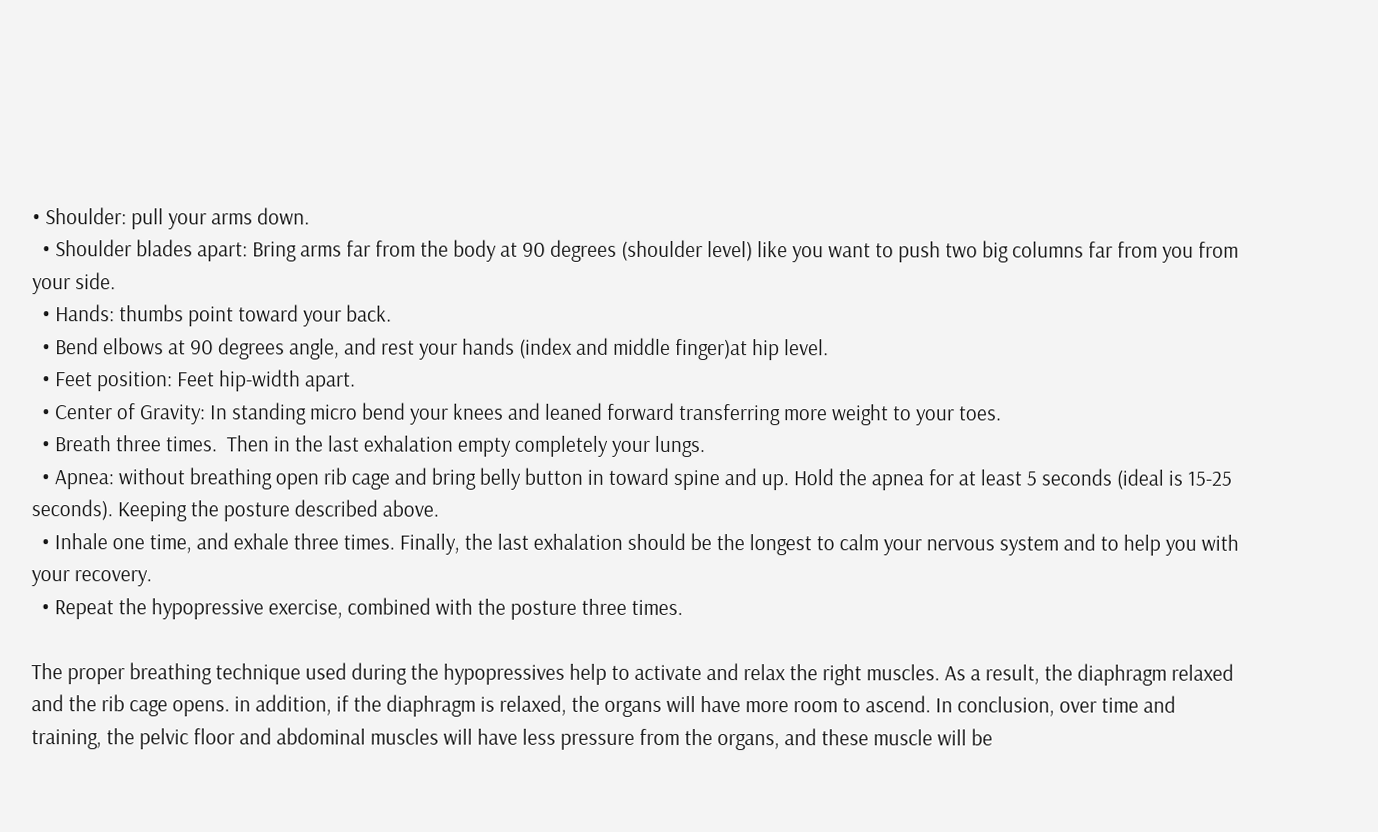• Shoulder: pull your arms down.
  • Shoulder blades apart: Bring arms far from the body at 90 degrees (shoulder level) like you want to push two big columns far from you from your side.
  • Hands: thumbs point toward your back.
  • Bend elbows at 90 degrees angle, and rest your hands (index and middle finger)at hip level.
  • Feet position: Feet hip-width apart.
  • Center of Gravity: In standing micro bend your knees and leaned forward transferring more weight to your toes.
  • Breath three times.  Then in the last exhalation empty completely your lungs.
  • Apnea: without breathing open rib cage and bring belly button in toward spine and up. Hold the apnea for at least 5 seconds (ideal is 15-25 seconds). Keeping the posture described above.
  • Inhale one time, and exhale three times. Finally, the last exhalation should be the longest to calm your nervous system and to help you with your recovery.
  • Repeat the hypopressive exercise, combined with the posture three times.

The proper breathing technique used during the hypopressives help to activate and relax the right muscles. As a result, the diaphragm relaxed and the rib cage opens. in addition, if the diaphragm is relaxed, the organs will have more room to ascend. In conclusion, over time and training, the pelvic floor and abdominal muscles will have less pressure from the organs, and these muscle will be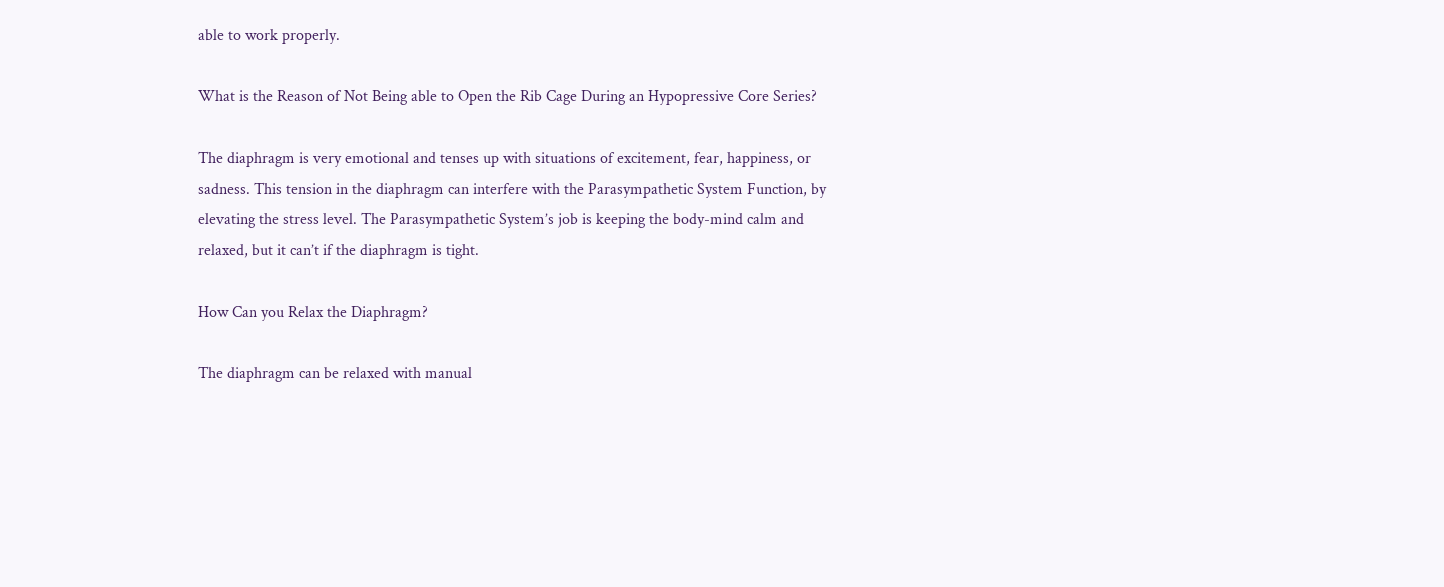able to work properly.

What is the Reason of Not Being able to Open the Rib Cage During an Hypopressive Core Series?

The diaphragm is very emotional and tenses up with situations of excitement, fear, happiness, or sadness. This tension in the diaphragm can interfere with the Parasympathetic System Function, by elevating the stress level. The Parasympathetic System’s job is keeping the body-mind calm and relaxed, but it can’t if the diaphragm is tight.

How Can you Relax the Diaphragm?

The diaphragm can be relaxed with manual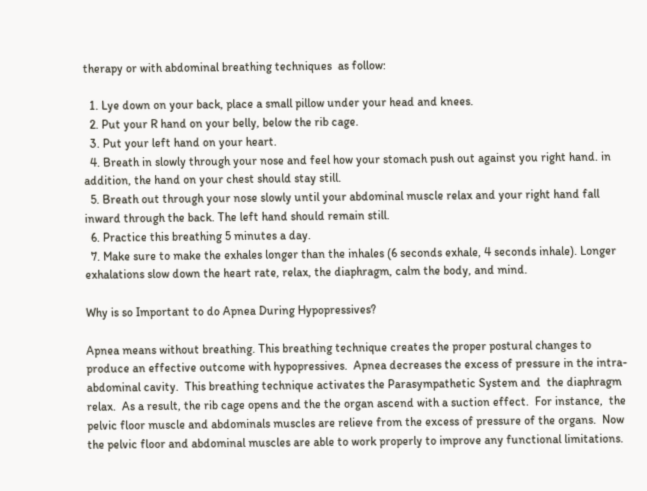therapy or with abdominal breathing techniques  as follow:

  1. Lye down on your back, place a small pillow under your head and knees.
  2. Put your R hand on your belly, below the rib cage.
  3. Put your left hand on your heart.
  4. Breath in slowly through your nose and feel how your stomach push out against you right hand. in addition, the hand on your chest should stay still.
  5. Breath out through your nose slowly until your abdominal muscle relax and your right hand fall inward through the back. The left hand should remain still.
  6. Practice this breathing 5 minutes a day.
  7. Make sure to make the exhales longer than the inhales (6 seconds exhale, 4 seconds inhale). Longer exhalations slow down the heart rate, relax, the diaphragm, calm the body, and mind.

Why is so Important to do Apnea During Hypopressives?

Apnea means without breathing. This breathing technique creates the proper postural changes to produce an effective outcome with hypopressives.  Apnea decreases the excess of pressure in the intra-abdominal cavity.  This breathing technique activates the Parasympathetic System and  the diaphragm relax.  As a result, the rib cage opens and the the organ ascend with a suction effect.  For instance,  the pelvic floor muscle and abdominals muscles are relieve from the excess of pressure of the organs.  Now the pelvic floor and abdominal muscles are able to work properly to improve any functional limitations.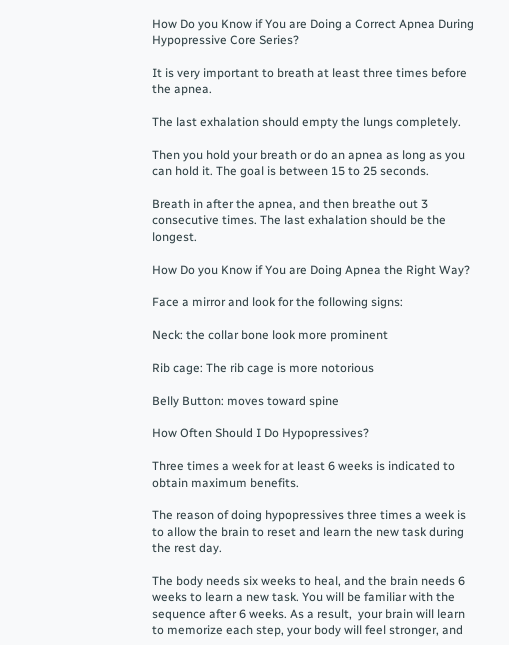How Do you Know if You are Doing a Correct Apnea During Hypopressive Core Series?

It is very important to breath at least three times before the apnea.

The last exhalation should empty the lungs completely.

Then you hold your breath or do an apnea as long as you can hold it. The goal is between 15 to 25 seconds.

Breath in after the apnea, and then breathe out 3 consecutive times. The last exhalation should be the longest.

How Do you Know if You are Doing Apnea the Right Way?

Face a mirror and look for the following signs:

Neck: the collar bone look more prominent

Rib cage: The rib cage is more notorious

Belly Button: moves toward spine

How Often Should I Do Hypopressives?

Three times a week for at least 6 weeks is indicated to obtain maximum benefits.

The reason of doing hypopressives three times a week is to allow the brain to reset and learn the new task during the rest day.

The body needs six weeks to heal, and the brain needs 6 weeks to learn a new task. You will be familiar with the sequence after 6 weeks. As a result,  your brain will learn to memorize each step, your body will feel stronger, and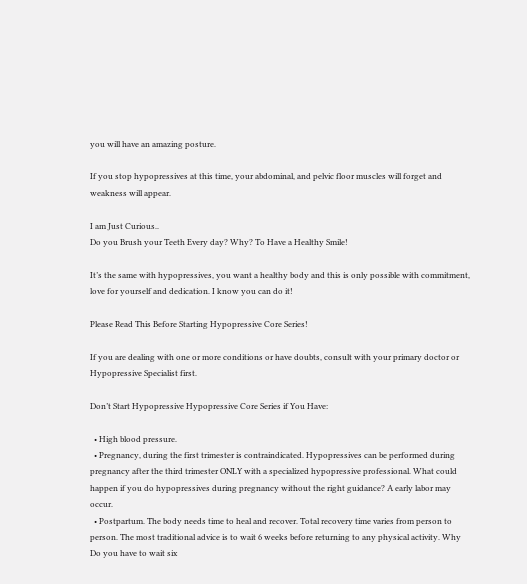you will have an amazing posture.

If you stop hypopressives at this time, your abdominal, and pelvic floor muscles will forget and weakness will appear.

I am Just Curious..
Do you Brush your Teeth Every day? Why? To Have a Healthy Smile!

It’s the same with hypopressives, you want a healthy body and this is only possible with commitment, love for yourself and dedication. I know you can do it!

Please Read This Before Starting Hypopressive Core Series!

If you are dealing with one or more conditions or have doubts, consult with your primary doctor or Hypopressive Specialist first.

Don’t Start Hypopressive Hypopressive Core Series if You Have:

  • High blood pressure.
  • Pregnancy, during the first trimester is contraindicated. Hypopressives can be performed during pregnancy after the third trimester ONLY with a specialized hypopressive professional. What could happen if you do hypopressives during pregnancy without the right guidance? A early labor may occur.
  • Postpartum. The body needs time to heal and recover. Total recovery time varies from person to person. The most traditional advice is to wait 6 weeks before returning to any physical activity. Why Do you have to wait six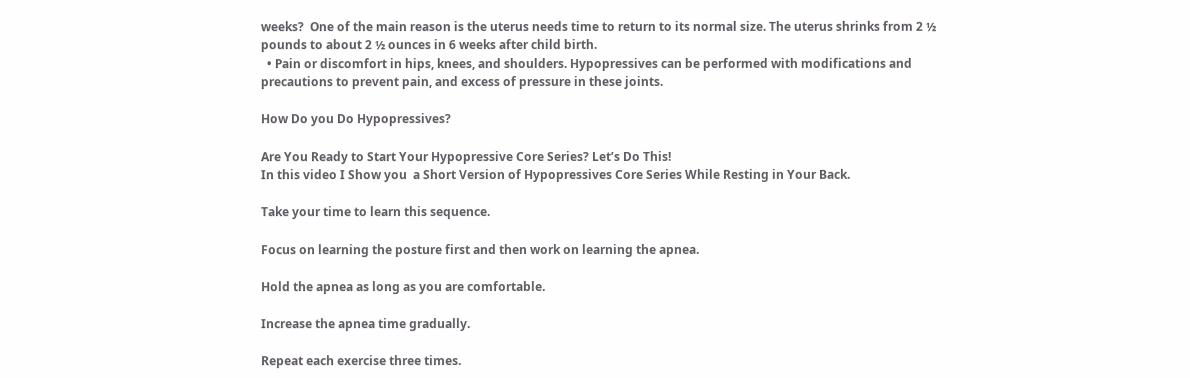weeks?  One of the main reason is the uterus needs time to return to its normal size. The uterus shrinks from 2 ½ pounds to about 2 ½ ounces in 6 weeks after child birth.
  • Pain or discomfort in hips, knees, and shoulders. Hypopressives can be performed with modifications and precautions to prevent pain, and excess of pressure in these joints.

How Do you Do Hypopressives?

Are You Ready to Start Your Hypopressive Core Series? Let’s Do This!
In this video I Show you  a Short Version of Hypopressives Core Series While Resting in Your Back.

Take your time to learn this sequence.

Focus on learning the posture first and then work on learning the apnea.

Hold the apnea as long as you are comfortable.

Increase the apnea time gradually.

Repeat each exercise three times.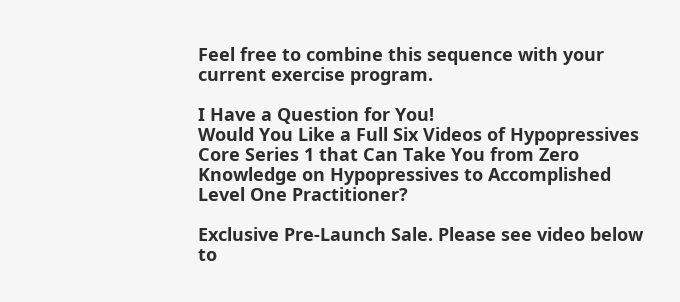Feel free to combine this sequence with your current exercise program.

I Have a Question for You!
Would You Like a Full Six Videos of Hypopressives Core Series 1 that Can Take You from Zero Knowledge on Hypopressives to Accomplished Level One Practitioner?

Exclusive Pre-Launch Sale. Please see video below to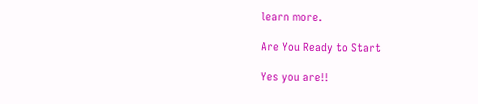learn more.

Are You Ready to Start

Yes you are!!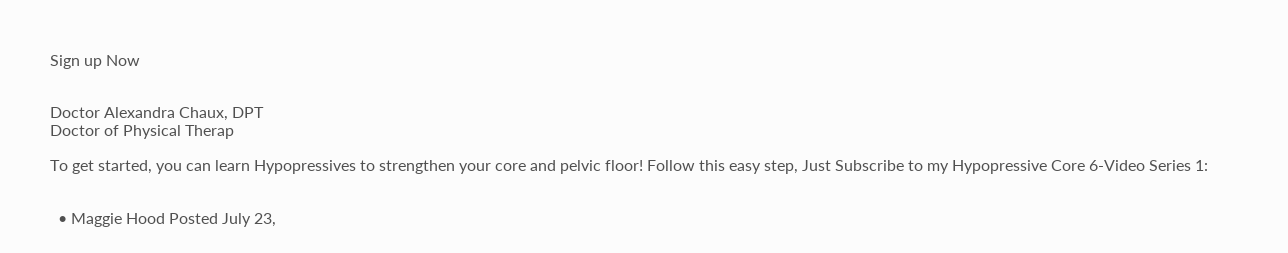Sign up Now


Doctor Alexandra Chaux, DPT
Doctor of Physical Therap

To get started, you can learn Hypopressives to strengthen your core and pelvic floor! Follow this easy step, Just Subscribe to my Hypopressive Core 6-Video Series 1:


  • Maggie Hood Posted July 23,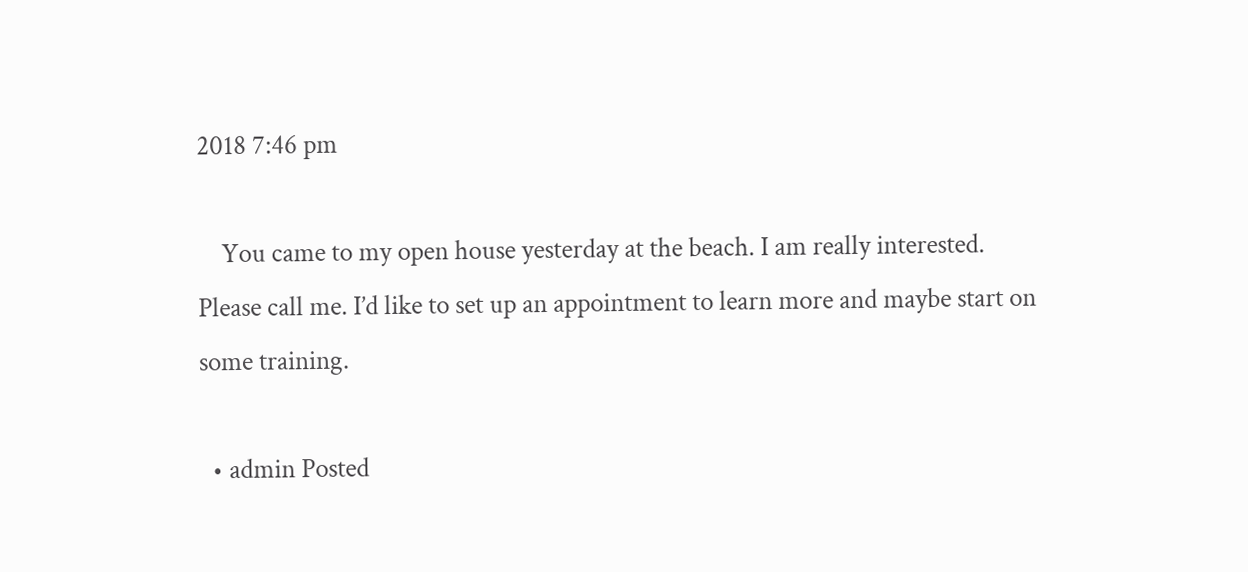2018 7:46 pm

    You came to my open house yesterday at the beach. I am really interested. Please call me. I’d like to set up an appointment to learn more and maybe start on some training.

  • admin Posted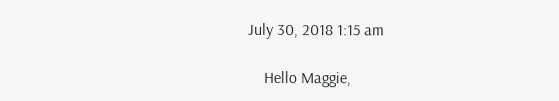July 30, 2018 1:15 am

    Hello Maggie,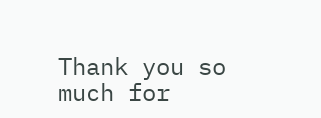Thank you so much for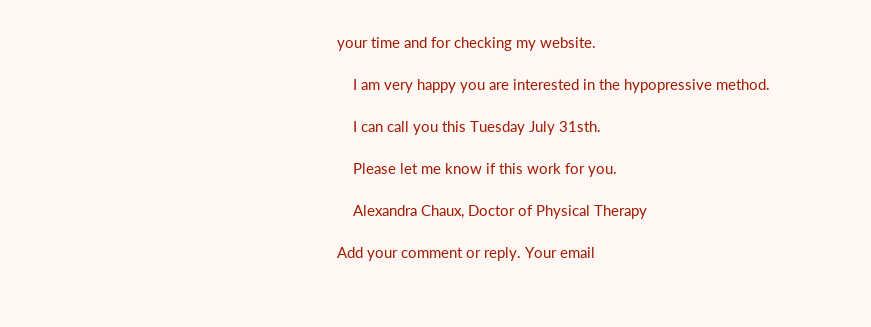your time and for checking my website.

    I am very happy you are interested in the hypopressive method.

    I can call you this Tuesday July 31sth.

    Please let me know if this work for you.

    Alexandra Chaux, Doctor of Physical Therapy

Add your comment or reply. Your email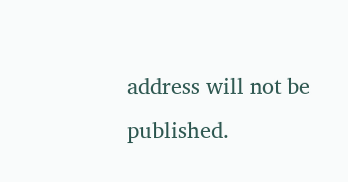address will not be published.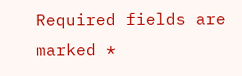Required fields are marked *